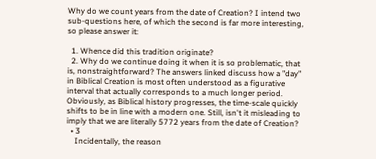Why do we count years from the date of Creation? I intend two sub-questions here, of which the second is far more interesting, so please answer it:

  1. Whence did this tradition originate?
  2. Why do we continue doing it when it is so problematic, that is, nonstraightforward? The answers linked discuss how a "day" in Biblical Creation is most often understood as a figurative interval that actually corresponds to a much longer period. Obviously, as Biblical history progresses, the time-scale quickly shifts to be in line with a modern one. Still, isn't it misleading to imply that we are literally 5772 years from the date of Creation?
  • 3
    Incidentally, the reason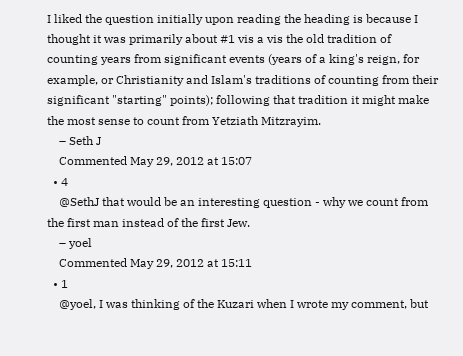I liked the question initially upon reading the heading is because I thought it was primarily about #1 vis a vis the old tradition of counting years from significant events (years of a king's reign, for example, or Christianity and Islam's traditions of counting from their significant "starting" points); following that tradition it might make the most sense to count from Yetziath Mitzrayim.
    – Seth J
    Commented May 29, 2012 at 15:07
  • 4
    @SethJ that would be an interesting question - why we count from the first man instead of the first Jew.
    – yoel
    Commented May 29, 2012 at 15:11
  • 1
    @yoel, I was thinking of the Kuzari when I wrote my comment, but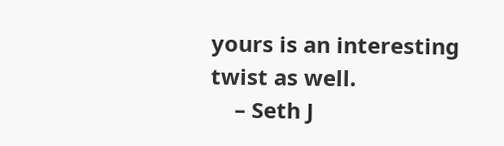yours is an interesting twist as well.
    – Seth J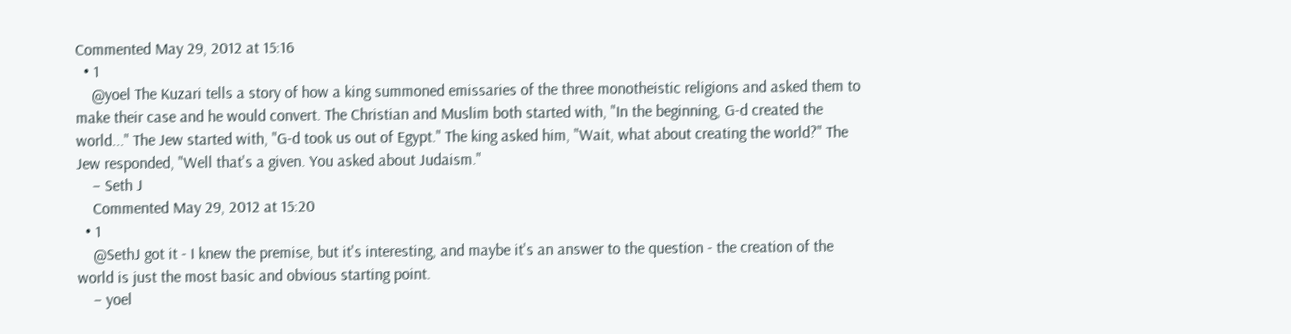Commented May 29, 2012 at 15:16
  • 1
    @yoel The Kuzari tells a story of how a king summoned emissaries of the three monotheistic religions and asked them to make their case and he would convert. The Christian and Muslim both started with, "In the beginning, G-d created the world..." The Jew started with, "G-d took us out of Egypt." The king asked him, "Wait, what about creating the world?" The Jew responded, "Well that's a given. You asked about Judaism."
    – Seth J
    Commented May 29, 2012 at 15:20
  • 1
    @SethJ got it - I knew the premise, but it's interesting, and maybe it's an answer to the question - the creation of the world is just the most basic and obvious starting point.
    – yoel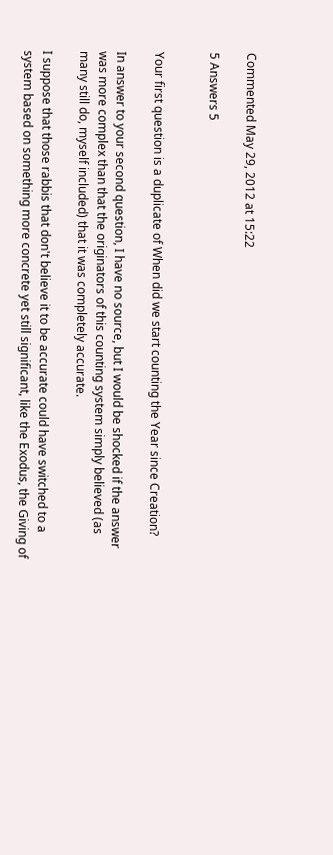Commented May 29, 2012 at 15:22

5 Answers 5


Your first question is a duplicate of When did we start counting the Year since Creation?

In answer to your second question, I have no source, but I would be shocked if the answer was more complex than that the originators of this counting system simply believed (as many still do, myself included) that it was completely accurate.

I suppose that those rabbis that don't believe it to be accurate could have switched to a system based on something more concrete yet still significant, like the Exodus, the Giving of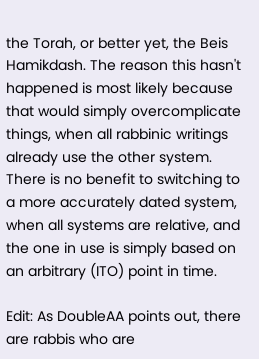the Torah, or better yet, the Beis Hamikdash. The reason this hasn't happened is most likely because that would simply overcomplicate things, when all rabbinic writings already use the other system. There is no benefit to switching to a more accurately dated system, when all systems are relative, and the one in use is simply based on an arbitrary (ITO) point in time.

Edit: As DoubleAA points out, there are rabbis who are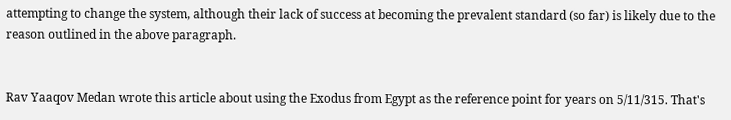attempting to change the system, although their lack of success at becoming the prevalent standard (so far) is likely due to the reason outlined in the above paragraph.


Rav Yaaqov Medan wrote this article about using the Exodus from Egypt as the reference point for years on 5/11/315. That's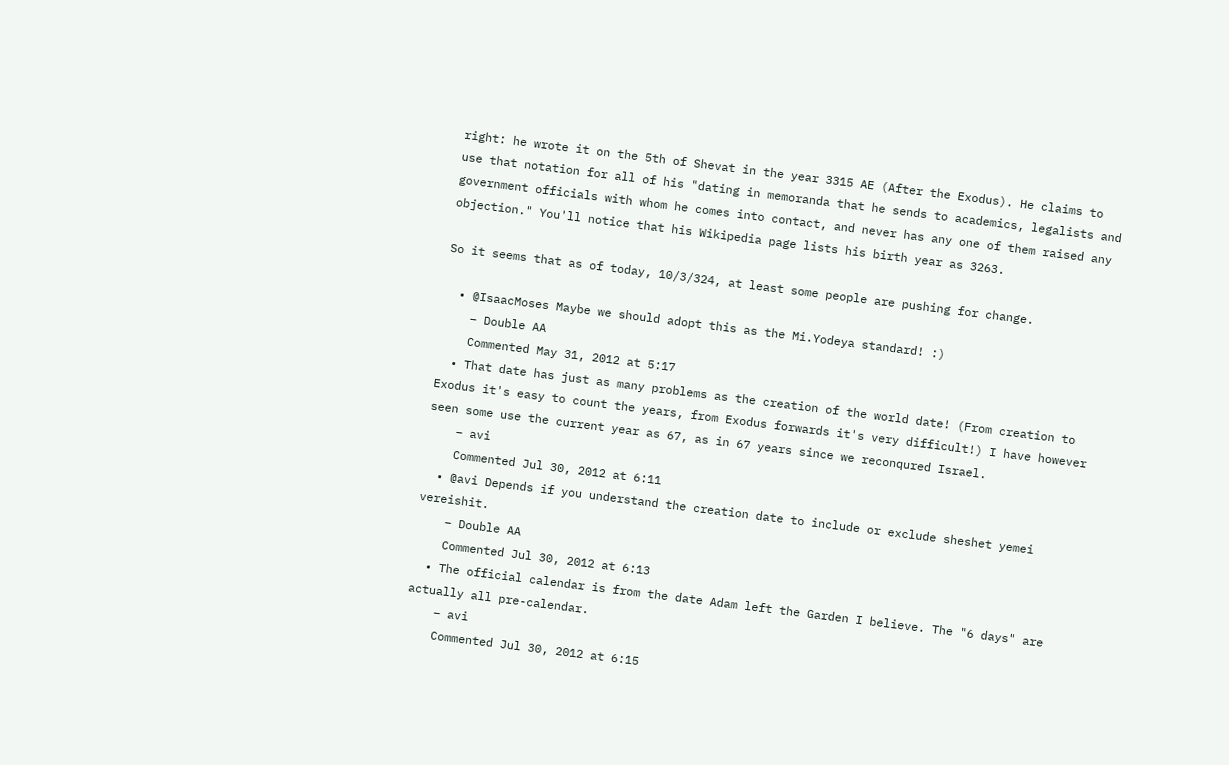right: he wrote it on the 5th of Shevat in the year 3315 AE (After the Exodus). He claims to use that notation for all of his "dating in memoranda that he sends to academics, legalists and government officials with whom he comes into contact, and never has any one of them raised any objection." You'll notice that his Wikipedia page lists his birth year as 3263.

So it seems that as of today, 10/3/324, at least some people are pushing for change.

  • @IsaacMoses Maybe we should adopt this as the Mi.Yodeya standard! :)
    – Double AA
    Commented May 31, 2012 at 5:17
  • That date has just as many problems as the creation of the world date! (From creation to Exodus it's easy to count the years, from Exodus forwards it's very difficult!) I have however seen some use the current year as 67, as in 67 years since we reconqured Israel.
    – avi
    Commented Jul 30, 2012 at 6:11
  • @avi Depends if you understand the creation date to include or exclude sheshet yemei vereishit.
    – Double AA
    Commented Jul 30, 2012 at 6:13
  • The official calendar is from the date Adam left the Garden I believe. The "6 days" are actually all pre-calendar.
    – avi
    Commented Jul 30, 2012 at 6:15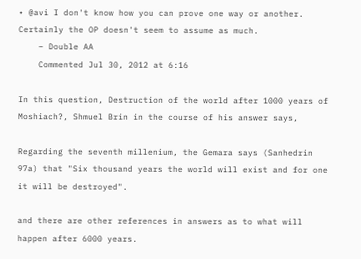• @avi I don't know how you can prove one way or another. Certainly the OP doesn't seem to assume as much.
    – Double AA
    Commented Jul 30, 2012 at 6:16

In this question, Destruction of the world after 1000 years of Moshiach?, Shmuel Brin in the course of his answer says,

Regarding the seventh millenium, the Gemara says (Sanhedrin 97a) that "Six thousand years the world will exist and for one it will be destroyed".

and there are other references in answers as to what will happen after 6000 years.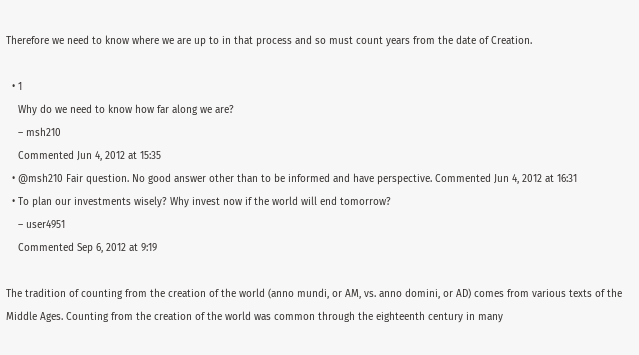Therefore we need to know where we are up to in that process and so must count years from the date of Creation.

  • 1
    Why do we need to know how far along we are?
    – msh210
    Commented Jun 4, 2012 at 15:35
  • @msh210 Fair question. No good answer other than to be informed and have perspective. Commented Jun 4, 2012 at 16:31
  • To plan our investments wisely? Why invest now if the world will end tomorrow?
    – user4951
    Commented Sep 6, 2012 at 9:19

The tradition of counting from the creation of the world (anno mundi, or AM, vs. anno domini, or AD) comes from various texts of the Middle Ages. Counting from the creation of the world was common through the eighteenth century in many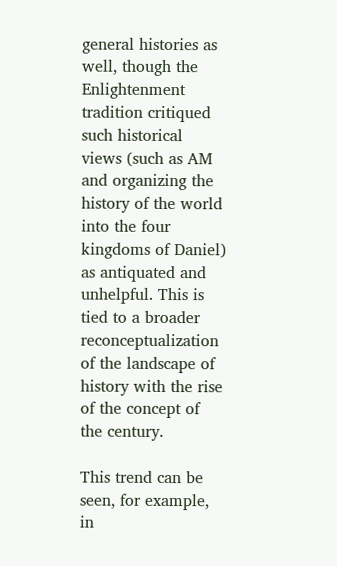general histories as well, though the Enlightenment tradition critiqued such historical views (such as AM and organizing the history of the world into the four kingdoms of Daniel) as antiquated and unhelpful. This is tied to a broader reconceptualization of the landscape of history with the rise of the concept of the century.

This trend can be seen, for example, in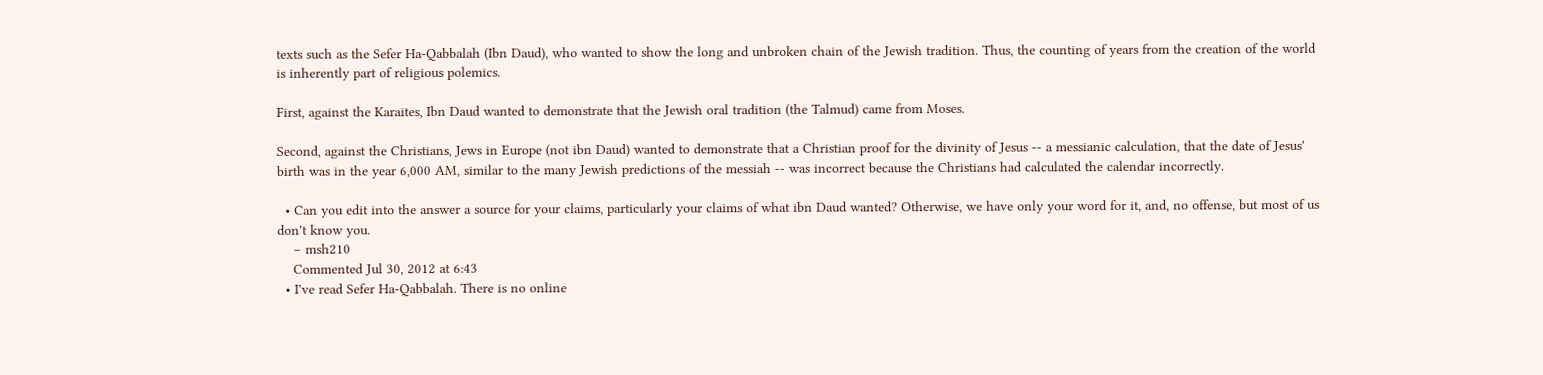texts such as the Sefer Ha-Qabbalah (Ibn Daud), who wanted to show the long and unbroken chain of the Jewish tradition. Thus, the counting of years from the creation of the world is inherently part of religious polemics.

First, against the Karaites, Ibn Daud wanted to demonstrate that the Jewish oral tradition (the Talmud) came from Moses.

Second, against the Christians, Jews in Europe (not ibn Daud) wanted to demonstrate that a Christian proof for the divinity of Jesus -- a messianic calculation, that the date of Jesus' birth was in the year 6,000 AM, similar to the many Jewish predictions of the messiah -- was incorrect because the Christians had calculated the calendar incorrectly.

  • Can you edit into the answer a source for your claims, particularly your claims of what ibn Daud wanted? Otherwise, we have only your word for it, and, no offense, but most of us don't know you.
    – msh210
    Commented Jul 30, 2012 at 6:43
  • I've read Sefer Ha-Qabbalah. There is no online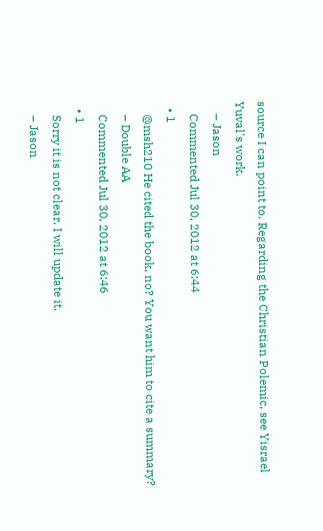source I can point to. Regarding the Christian Polemic, see Yisrael Yuval's work.
    – Jason
    Commented Jul 30, 2012 at 6:44
  • 1
    @msh210 He cited the book, no? You want him to cite a summary?
    – Double AA
    Commented Jul 30, 2012 at 6:46
  • 1
    Sorry it is not clear. I will update it.
    – Jason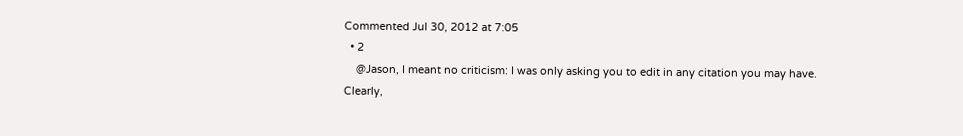Commented Jul 30, 2012 at 7:05
  • 2
    @Jason, I meant no criticism: I was only asking you to edit in any citation you may have. Clearly,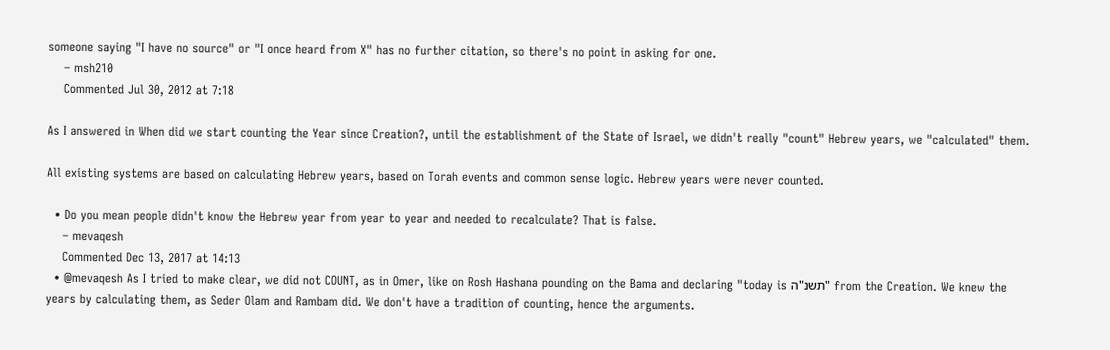someone saying "I have no source" or "I once heard from X" has no further citation, so there's no point in asking for one.
    – msh210
    Commented Jul 30, 2012 at 7:18

As I answered in When did we start counting the Year since Creation?, until the establishment of the State of Israel, we didn't really "count" Hebrew years, we "calculated" them.

All existing systems are based on calculating Hebrew years, based on Torah events and common sense logic. Hebrew years were never counted.

  • Do you mean people didn't know the Hebrew year from year to year and needed to recalculate? That is false.
    – mevaqesh
    Commented Dec 13, 2017 at 14:13
  • @mevaqesh As I tried to make clear, we did not COUNT, as in Omer, like on Rosh Hashana pounding on the Bama and declaring "today is תשנ"ה" from the Creation. We knew the years by calculating them, as Seder Olam and Rambam did. We don't have a tradition of counting, hence the arguments.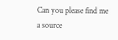Can you please find me a source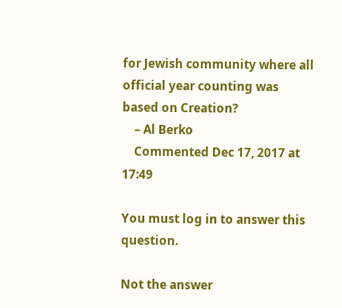for Jewish community where all official year counting was based on Creation?
    – Al Berko
    Commented Dec 17, 2017 at 17:49

You must log in to answer this question.

Not the answer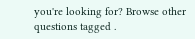you're looking for? Browse other questions tagged .